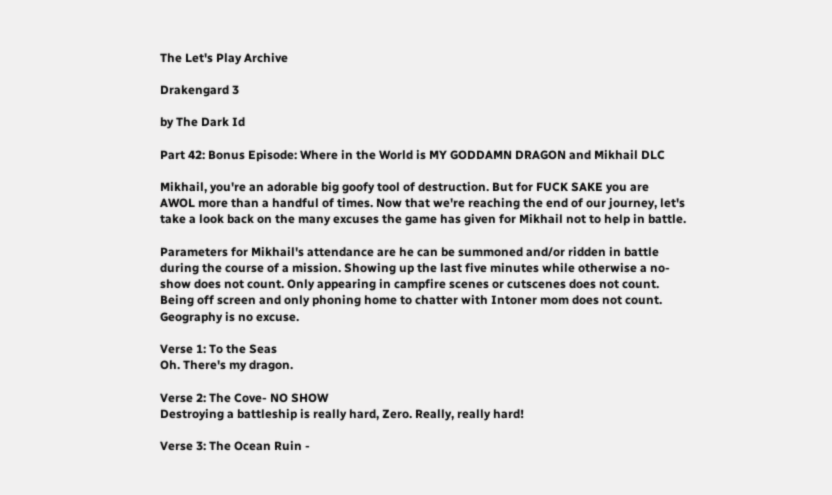The Let's Play Archive

Drakengard 3

by The Dark Id

Part 42: Bonus Episode: Where in the World is MY GODDAMN DRAGON and Mikhail DLC

Mikhail, you're an adorable big goofy tool of destruction. But for FUCK SAKE you are AWOL more than a handful of times. Now that we're reaching the end of our journey, let's take a look back on the many excuses the game has given for Mikhail not to help in battle.

Parameters for Mikhail's attendance are he can be summoned and/or ridden in battle during the course of a mission. Showing up the last five minutes while otherwise a no-show does not count. Only appearing in campfire scenes or cutscenes does not count. Being off screen and only phoning home to chatter with Intoner mom does not count. Geography is no excuse.

Verse 1: To the Seas
Oh. There's my dragon.

Verse 2: The Cove- NO SHOW
Destroying a battleship is really hard, Zero. Really, really hard!

Verse 3: The Ocean Ruin -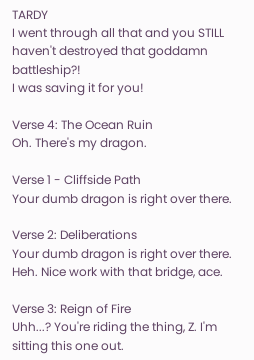TARDY
I went through all that and you STILL haven't destroyed that goddamn battleship?!
I was saving it for you!

Verse 4: The Ocean Ruin
Oh. There's my dragon.

Verse 1 - Cliffside Path
Your dumb dragon is right over there.

Verse 2: Deliberations
Your dumb dragon is right over there. Heh. Nice work with that bridge, ace.

Verse 3: Reign of Fire
Uhh...? You're riding the thing, Z. I'm sitting this one out.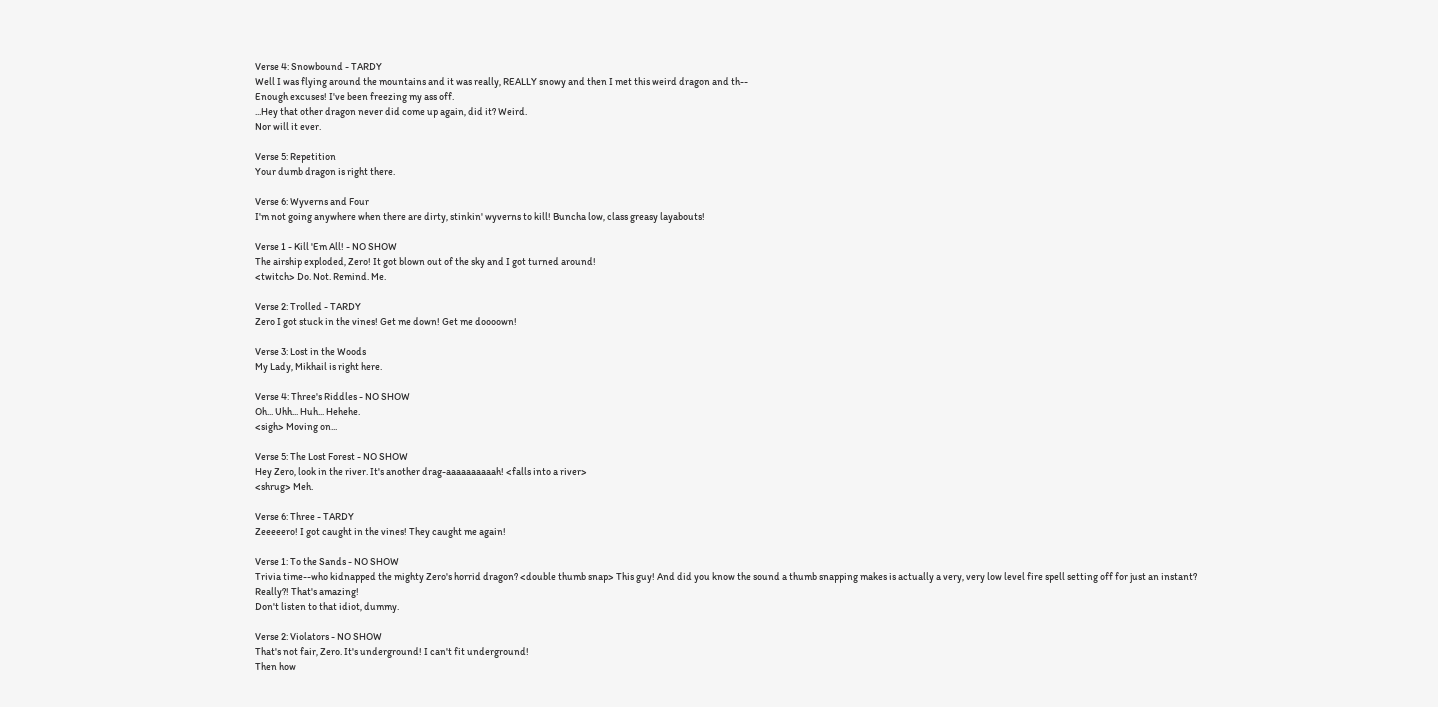Verse 4: Snowbound - TARDY
Well I was flying around the mountains and it was really, REALLY snowy and then I met this weird dragon and th--
Enough excuses! I've been freezing my ass off.
...Hey that other dragon never did come up again, did it? Weird.
Nor will it ever.

Verse 5: Repetition
Your dumb dragon is right there.

Verse 6: Wyverns and Four
I'm not going anywhere when there are dirty, stinkin' wyverns to kill! Buncha low, class greasy layabouts!

Verse 1 - Kill 'Em All! - NO SHOW
The airship exploded, Zero! It got blown out of the sky and I got turned around!
<twitch> Do. Not. Remind. Me.

Verse 2: Trolled - TARDY
Zero I got stuck in the vines! Get me down! Get me doooown!

Verse 3: Lost in the Woods
My Lady, Mikhail is right here.

Verse 4: Three's Riddles - NO SHOW
Oh... Uhh... Huh... Hehehe.
<sigh> Moving on...

Verse 5: The Lost Forest - NO SHOW
Hey Zero, look in the river. It's another drag-aaaaaaaaaah! <falls into a river>
<shrug> Meh.

Verse 6: Three - TARDY
Zeeeeero! I got caught in the vines! They caught me again!

Verse 1: To the Sands - NO SHOW
Trivia time--who kidnapped the mighty Zero's horrid dragon? <double thumb snap> This guy! And did you know the sound a thumb snapping makes is actually a very, very low level fire spell setting off for just an instant?
Really?! That's amazing!
Don't listen to that idiot, dummy.

Verse 2: Violators - NO SHOW
That's not fair, Zero. It's underground! I can't fit underground!
Then how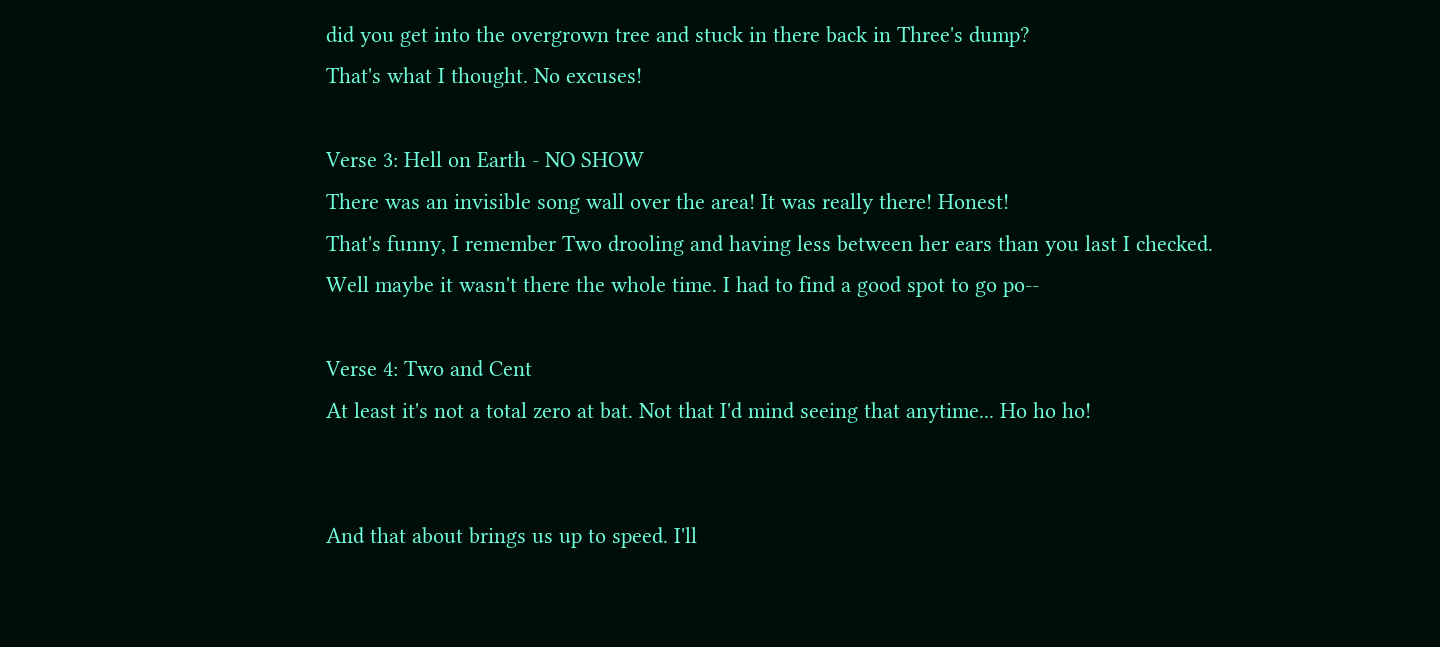did you get into the overgrown tree and stuck in there back in Three's dump?
That's what I thought. No excuses!

Verse 3: Hell on Earth - NO SHOW
There was an invisible song wall over the area! It was really there! Honest!
That's funny, I remember Two drooling and having less between her ears than you last I checked.
Well maybe it wasn't there the whole time. I had to find a good spot to go po--

Verse 4: Two and Cent
At least it's not a total zero at bat. Not that I'd mind seeing that anytime... Ho ho ho!


And that about brings us up to speed. I'll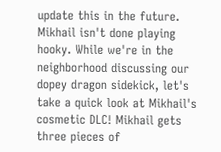update this in the future. Mikhail isn't done playing hooky. While we're in the neighborhood discussing our dopey dragon sidekick, let's take a quick look at Mikhail's cosmetic DLC! Mikhail gets three pieces of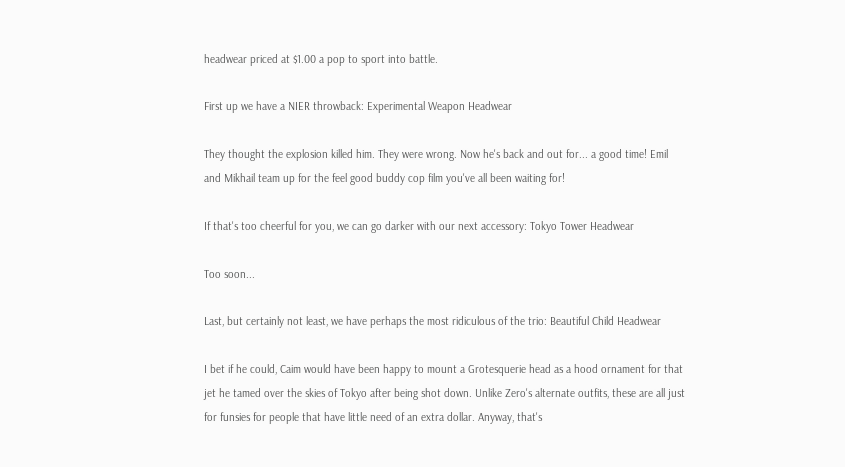headwear priced at $1.00 a pop to sport into battle.

First up we have a NIER throwback: Experimental Weapon Headwear

They thought the explosion killed him. They were wrong. Now he's back and out for... a good time! Emil and Mikhail team up for the feel good buddy cop film you've all been waiting for!

If that's too cheerful for you, we can go darker with our next accessory: Tokyo Tower Headwear

Too soon...

Last, but certainly not least, we have perhaps the most ridiculous of the trio: Beautiful Child Headwear

I bet if he could, Caim would have been happy to mount a Grotesquerie head as a hood ornament for that jet he tamed over the skies of Tokyo after being shot down. Unlike Zero's alternate outfits, these are all just for funsies for people that have little need of an extra dollar. Anyway, that's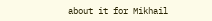about it for Mikhail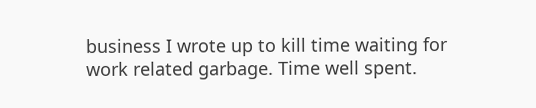business I wrote up to kill time waiting for work related garbage. Time well spent.